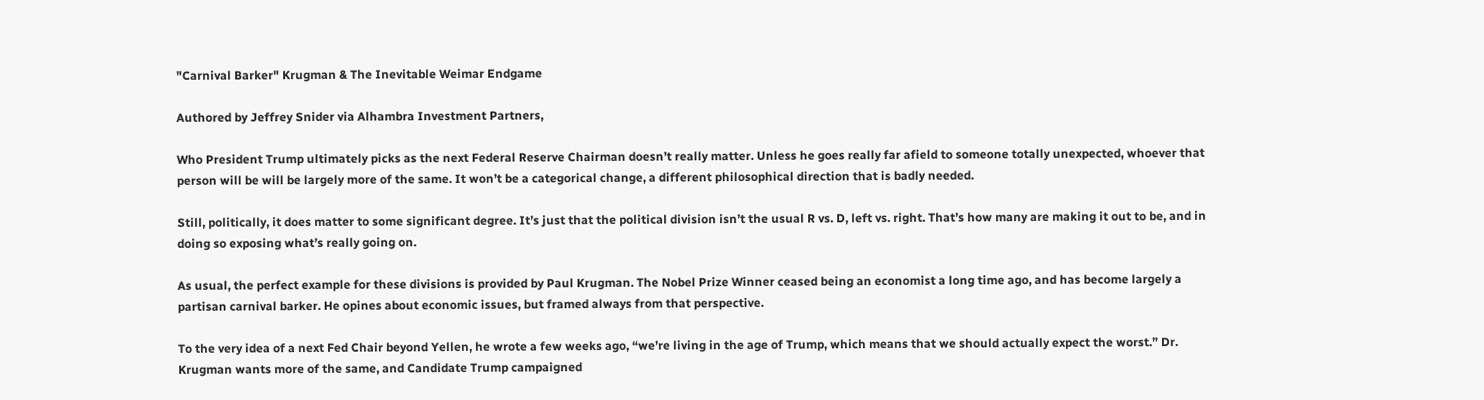"Carnival Barker" Krugman & The Inevitable Weimar Endgame

Authored by Jeffrey Snider via Alhambra Investment Partners,

Who President Trump ultimately picks as the next Federal Reserve Chairman doesn’t really matter. Unless he goes really far afield to someone totally unexpected, whoever that person will be will be largely more of the same. It won’t be a categorical change, a different philosophical direction that is badly needed.

Still, politically, it does matter to some significant degree. It’s just that the political division isn’t the usual R vs. D, left vs. right. That’s how many are making it out to be, and in doing so exposing what’s really going on.

As usual, the perfect example for these divisions is provided by Paul Krugman. The Nobel Prize Winner ceased being an economist a long time ago, and has become largely a partisan carnival barker. He opines about economic issues, but framed always from that perspective.

To the very idea of a next Fed Chair beyond Yellen, he wrote a few weeks ago, “we’re living in the age of Trump, which means that we should actually expect the worst.” Dr. Krugman wants more of the same, and Candidate Trump campaigned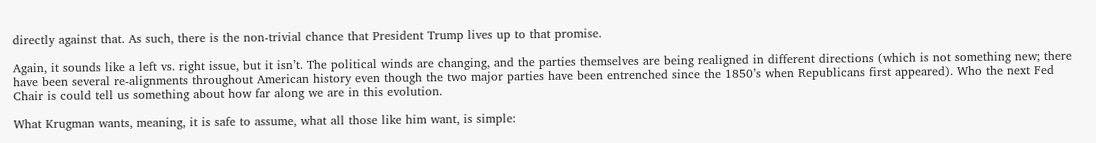directly against that. As such, there is the non-trivial chance that President Trump lives up to that promise.

Again, it sounds like a left vs. right issue, but it isn’t. The political winds are changing, and the parties themselves are being realigned in different directions (which is not something new; there have been several re-alignments throughout American history even though the two major parties have been entrenched since the 1850’s when Republicans first appeared). Who the next Fed Chair is could tell us something about how far along we are in this evolution.

What Krugman wants, meaning, it is safe to assume, what all those like him want, is simple: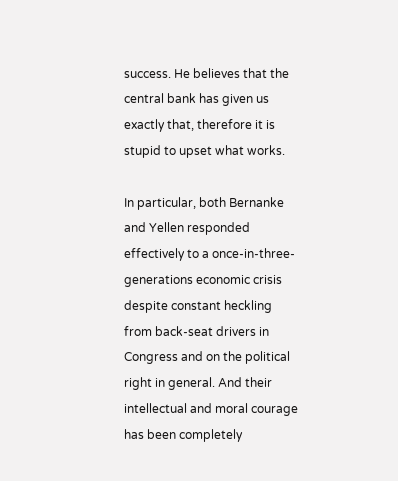success. He believes that the central bank has given us exactly that, therefore it is stupid to upset what works.

In particular, both Bernanke and Yellen responded effectively to a once-in-three-generations economic crisis despite constant heckling from back-seat drivers in Congress and on the political right in general. And their intellectual and moral courage has been completely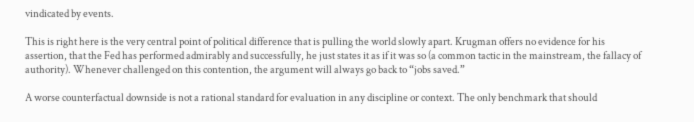vindicated by events.

This is right here is the very central point of political difference that is pulling the world slowly apart. Krugman offers no evidence for his assertion, that the Fed has performed admirably and successfully, he just states it as if it was so (a common tactic in the mainstream, the fallacy of authority). Whenever challenged on this contention, the argument will always go back to “jobs saved.”

A worse counterfactual downside is not a rational standard for evaluation in any discipline or context. The only benchmark that should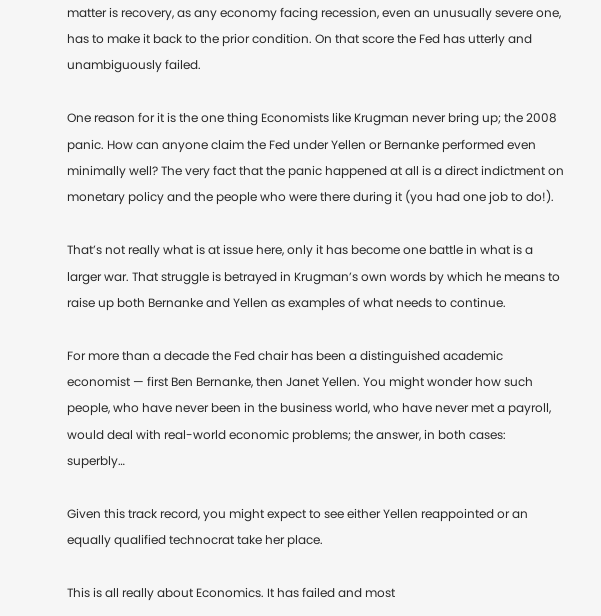matter is recovery, as any economy facing recession, even an unusually severe one, has to make it back to the prior condition. On that score the Fed has utterly and unambiguously failed.

One reason for it is the one thing Economists like Krugman never bring up; the 2008 panic. How can anyone claim the Fed under Yellen or Bernanke performed even minimally well? The very fact that the panic happened at all is a direct indictment on monetary policy and the people who were there during it (you had one job to do!).

That’s not really what is at issue here, only it has become one battle in what is a larger war. That struggle is betrayed in Krugman’s own words by which he means to raise up both Bernanke and Yellen as examples of what needs to continue.

For more than a decade the Fed chair has been a distinguished academic economist — first Ben Bernanke, then Janet Yellen. You might wonder how such people, who have never been in the business world, who have never met a payroll, would deal with real-world economic problems; the answer, in both cases: superbly…

Given this track record, you might expect to see either Yellen reappointed or an equally qualified technocrat take her place.

This is all really about Economics. It has failed and most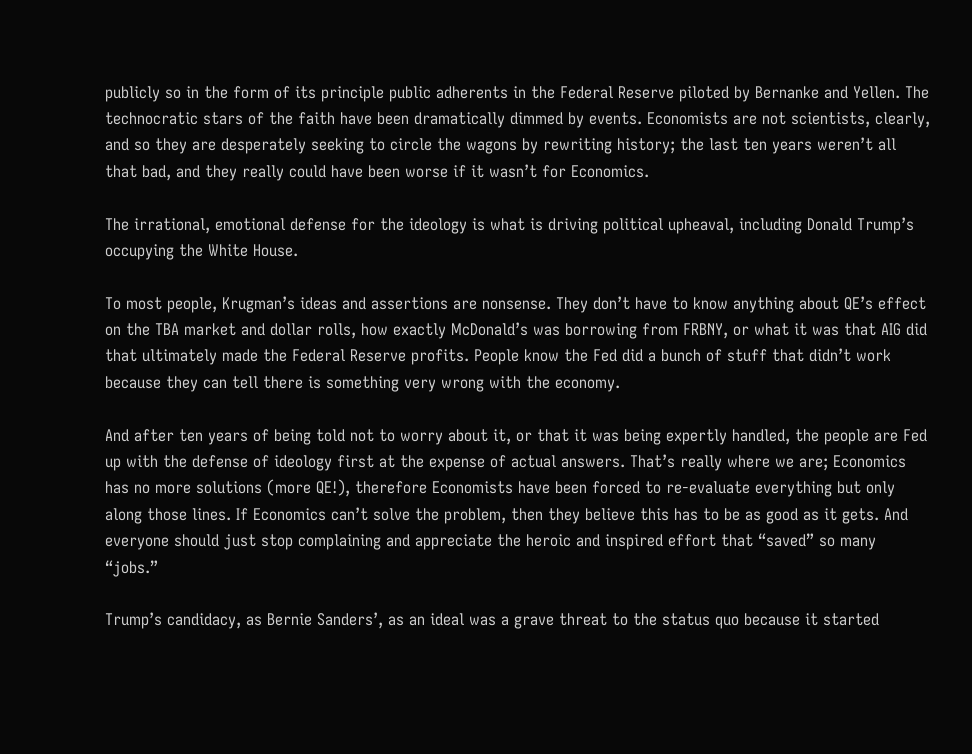publicly so in the form of its principle public adherents in the Federal Reserve piloted by Bernanke and Yellen. The technocratic stars of the faith have been dramatically dimmed by events. Economists are not scientists, clearly, and so they are desperately seeking to circle the wagons by rewriting history; the last ten years weren’t all that bad, and they really could have been worse if it wasn’t for Economics.

The irrational, emotional defense for the ideology is what is driving political upheaval, including Donald Trump’s occupying the White House.

To most people, Krugman’s ideas and assertions are nonsense. They don’t have to know anything about QE’s effect on the TBA market and dollar rolls, how exactly McDonald’s was borrowing from FRBNY, or what it was that AIG did that ultimately made the Federal Reserve profits. People know the Fed did a bunch of stuff that didn’t work because they can tell there is something very wrong with the economy.

And after ten years of being told not to worry about it, or that it was being expertly handled, the people are Fed up with the defense of ideology first at the expense of actual answers. That’s really where we are; Economics has no more solutions (more QE!), therefore Economists have been forced to re-evaluate everything but only along those lines. If Economics can’t solve the problem, then they believe this has to be as good as it gets. And everyone should just stop complaining and appreciate the heroic and inspired effort that “saved” so many “jobs.”

Trump’s candidacy, as Bernie Sanders’, as an ideal was a grave threat to the status quo because it started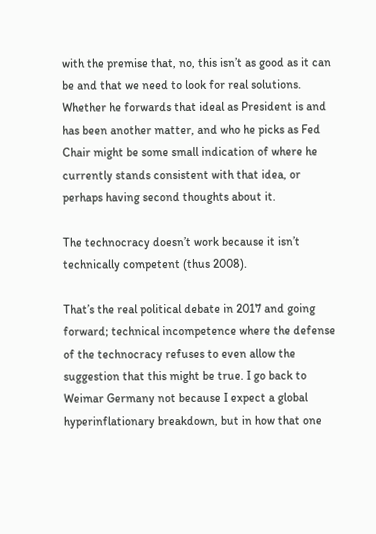with the premise that, no, this isn’t as good as it can be and that we need to look for real solutions. Whether he forwards that ideal as President is and has been another matter, and who he picks as Fed Chair might be some small indication of where he currently stands consistent with that idea, or perhaps having second thoughts about it.

The technocracy doesn’t work because it isn’t technically competent (thus 2008).

That’s the real political debate in 2017 and going forward; technical incompetence where the defense of the technocracy refuses to even allow the suggestion that this might be true. I go back to Weimar Germany not because I expect a global hyperinflationary breakdown, but in how that one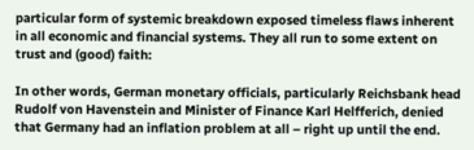particular form of systemic breakdown exposed timeless flaws inherent in all economic and financial systems. They all run to some extent on trust and (good) faith:

In other words, German monetary officials, particularly Reichsbank head Rudolf von Havenstein and Minister of Finance Karl Helfferich, denied that Germany had an inflation problem at all – right up until the end.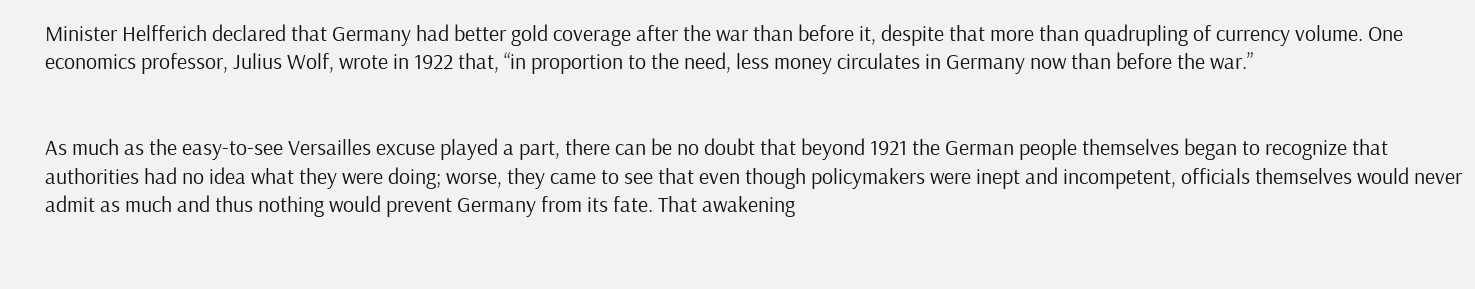Minister Helfferich declared that Germany had better gold coverage after the war than before it, despite that more than quadrupling of currency volume. One economics professor, Julius Wolf, wrote in 1922 that, “in proportion to the need, less money circulates in Germany now than before the war.”


As much as the easy-to-see Versailles excuse played a part, there can be no doubt that beyond 1921 the German people themselves began to recognize that authorities had no idea what they were doing; worse, they came to see that even though policymakers were inept and incompetent, officials themselves would never admit as much and thus nothing would prevent Germany from its fate. That awakening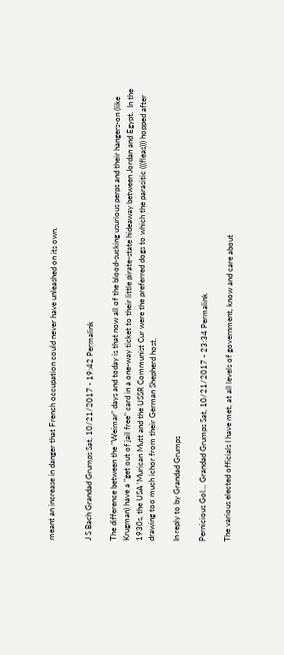meant an increase in danger that French occupation could never have unleashed on its own.


J S Bach Grandad Grumps Sat, 10/21/2017 - 19:42 Permalink

The difference between the "Weimar" days and today is that now all of the blood-sucking usurious perps and their hangers-on (like Krugman) have a "get out of jail free" card in a one-way ticket to their little pirate-state hideaway between Jordan and Egypt.  In the 1930s, the USA 'Murican Mutt and the USSR Communist Cur were the preferred dogs to which the parasitic (((fleas))) hopped after drawing too much ichor from their German Shepherd host.

In reply to by Grandad Grumps

Pernicious Gol… Grandad Grumps Sat, 10/21/2017 - 23:34 Permalink

The various elected officials I have met, at all levels of government, know and care about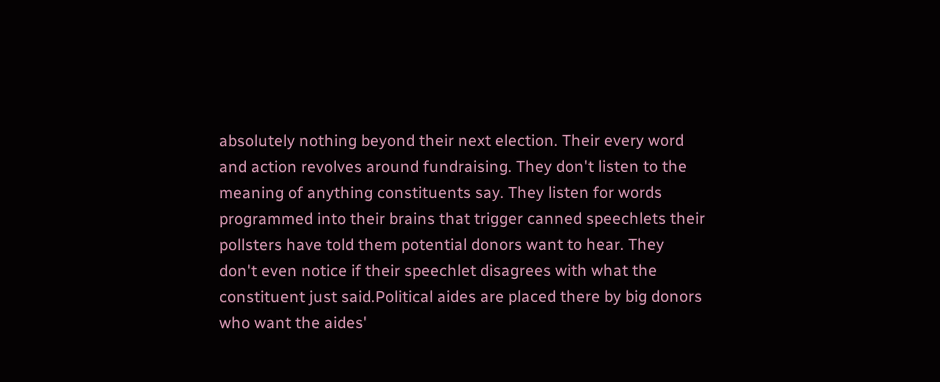absolutely nothing beyond their next election. Their every word and action revolves around fundraising. They don't listen to the meaning of anything constituents say. They listen for words programmed into their brains that trigger canned speechlets their pollsters have told them potential donors want to hear. They don't even notice if their speechlet disagrees with what the constituent just said.Political aides are placed there by big donors who want the aides'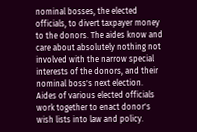nominal bosses, the elected officials, to divert taxpayer money to the donors. The aides know and care about absolutely nothing not involved with the narrow special interests of the donors, and their nominal boss's next election. Aides of various elected officials work together to enact donor's wish lists into law and policy.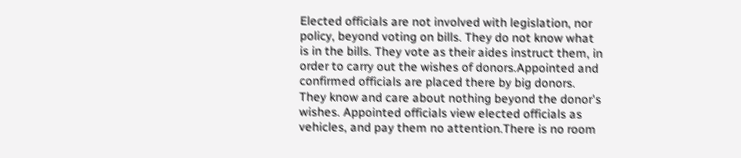Elected officials are not involved with legislation, nor policy, beyond voting on bills. They do not know what is in the bills. They vote as their aides instruct them, in order to carry out the wishes of donors.Appointed and confirmed officials are placed there by big donors. They know and care about nothing beyond the donor's wishes. Appointed officials view elected officials as vehicles, and pay them no attention.There is no room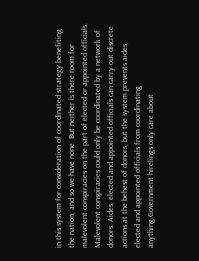in this system for consideration of coordinated strategy benefiting the nation, and so we have none. But neither is there room for malevolent conspiracies on the part of elected or appointed officials. Malevolent conspiracies could only be coordinated by a network of donors. Aides, elected and appointed officials can carry out discrete actions at the behest of donors, but the system prevents aides, elected and appointed officials from coordinating anything.Government hirelings only care about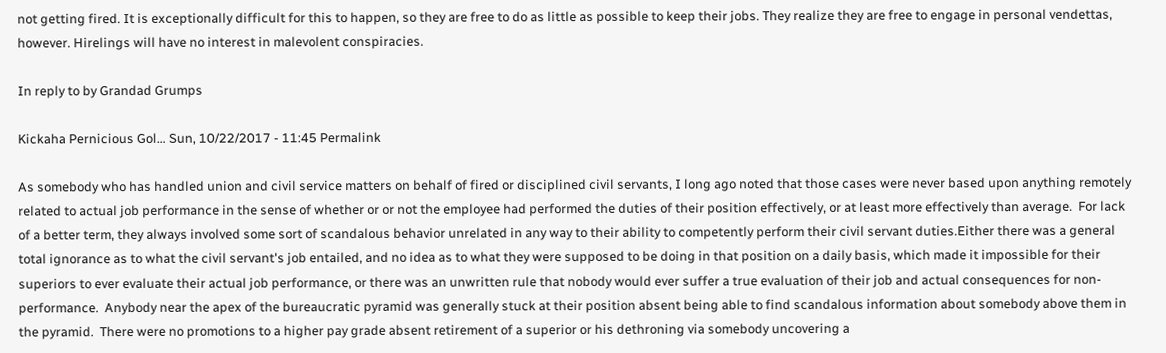not getting fired. It is exceptionally difficult for this to happen, so they are free to do as little as possible to keep their jobs. They realize they are free to engage in personal vendettas, however. Hirelings will have no interest in malevolent conspiracies.

In reply to by Grandad Grumps

Kickaha Pernicious Gol… Sun, 10/22/2017 - 11:45 Permalink

As somebody who has handled union and civil service matters on behalf of fired or disciplined civil servants, I long ago noted that those cases were never based upon anything remotely related to actual job performance in the sense of whether or or not the employee had performed the duties of their position effectively, or at least more effectively than average.  For lack of a better term, they always involved some sort of scandalous behavior unrelated in any way to their ability to competently perform their civil servant duties.Either there was a general total ignorance as to what the civil servant's job entailed, and no idea as to what they were supposed to be doing in that position on a daily basis, which made it impossible for their superiors to ever evaluate their actual job performance, or there was an unwritten rule that nobody would ever suffer a true evaluation of their job and actual consequences for non-performance.  Anybody near the apex of the bureaucratic pyramid was generally stuck at their position absent being able to find scandalous information about somebody above them in the pyramid.  There were no promotions to a higher pay grade absent retirement of a superior or his dethroning via somebody uncovering a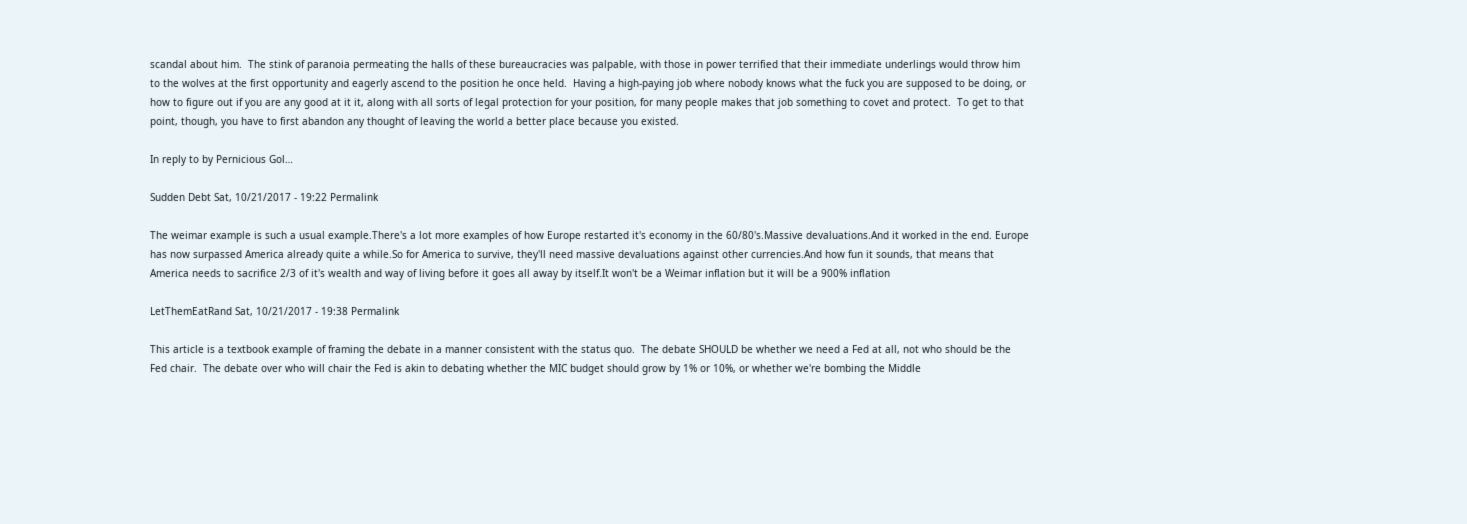scandal about him.  The stink of paranoia permeating the halls of these bureaucracies was palpable, with those in power terrified that their immediate underlings would throw him to the wolves at the first opportunity and eagerly ascend to the position he once held.  Having a high-paying job where nobody knows what the fuck you are supposed to be doing, or how to figure out if you are any good at it it, along with all sorts of legal protection for your position, for many people makes that job something to covet and protect.  To get to that point, though, you have to first abandon any thought of leaving the world a better place because you existed.

In reply to by Pernicious Gol…

Sudden Debt Sat, 10/21/2017 - 19:22 Permalink

The weimar example is such a usual example.There's a lot more examples of how Europe restarted it's economy in the 60/80's.Massive devaluations.And it worked in the end. Europe has now surpassed America already quite a while.So for America to survive, they'll need massive devaluations against other currencies.And how fun it sounds, that means that America needs to sacrifice 2/3 of it's wealth and way of living before it goes all away by itself.It won't be a Weimar inflation but it will be a 900% inflation

LetThemEatRand Sat, 10/21/2017 - 19:38 Permalink

This article is a textbook example of framing the debate in a manner consistent with the status quo.  The debate SHOULD be whether we need a Fed at all, not who should be the Fed chair.  The debate over who will chair the Fed is akin to debating whether the MIC budget should grow by 1% or 10%, or whether we're bombing the Middle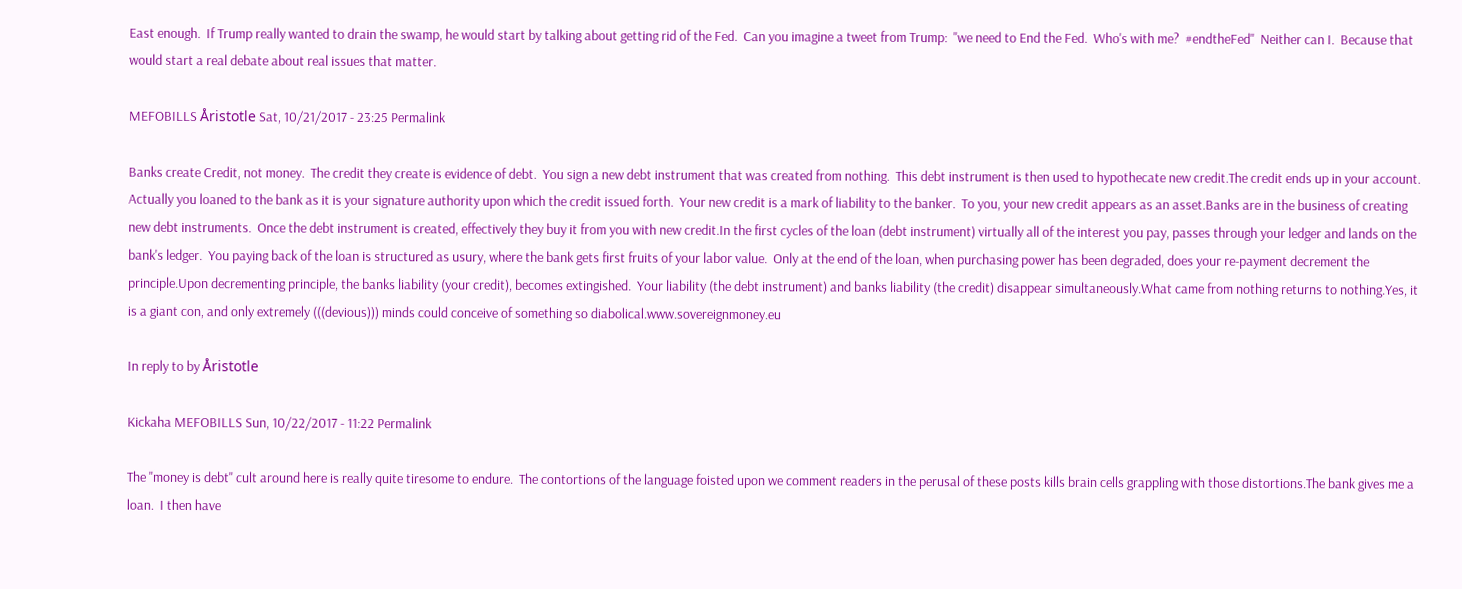East enough.  If Trump really wanted to drain the swamp, he would start by talking about getting rid of the Fed.  Can you imagine a tweet from Trump:  "we need to End the Fed.  Who's with me?  #endtheFed"  Neither can I.  Because that would start a real debate about real issues that matter.

MEFOBILLS Åristotle Sat, 10/21/2017 - 23:25 Permalink

Banks create Credit, not money.  The credit they create is evidence of debt.  You sign a new debt instrument that was created from nothing.  This debt instrument is then used to hypothecate new credit.The credit ends up in your account.  Actually you loaned to the bank as it is your signature authority upon which the credit issued forth.  Your new credit is a mark of liability to the banker.  To you, your new credit appears as an asset.Banks are in the business of creating new debt instruments.  Once the debt instrument is created, effectively they buy it from you with new credit.In the first cycles of the loan (debt instrument) virtually all of the interest you pay, passes through your ledger and lands on the bank's ledger.  You paying back of the loan is structured as usury, where the bank gets first fruits of your labor value.  Only at the end of the loan, when purchasing power has been degraded, does your re-payment decrement the principle.Upon decrementing principle, the banks liability (your credit), becomes extingished.  Your liability (the debt instrument) and banks liability (the credit) disappear simultaneously.What came from nothing returns to nothing.Yes, it is a giant con, and only extremely (((devious))) minds could conceive of something so diabolical.www.sovereignmoney.eu

In reply to by Åristotle

Kickaha MEFOBILLS Sun, 10/22/2017 - 11:22 Permalink

The "money is debt" cult around here is really quite tiresome to endure.  The contortions of the language foisted upon we comment readers in the perusal of these posts kills brain cells grappling with those distortions.The bank gives me a loan.  I then have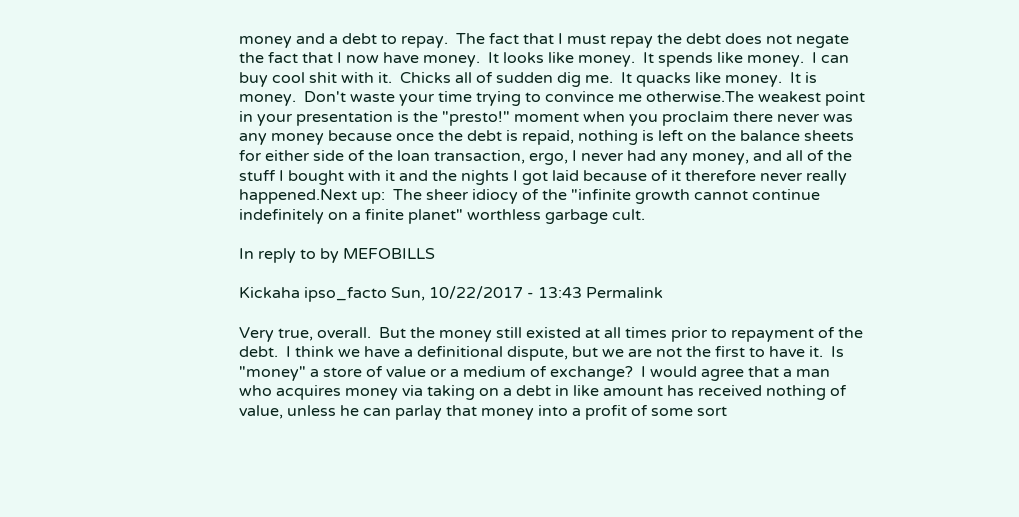money and a debt to repay.  The fact that I must repay the debt does not negate the fact that I now have money.  It looks like money.  It spends like money.  I can buy cool shit with it.  Chicks all of sudden dig me.  It quacks like money.  It is money.  Don't waste your time trying to convince me otherwise.The weakest point in your presentation is the "presto!" moment when you proclaim there never was any money because once the debt is repaid, nothing is left on the balance sheets for either side of the loan transaction, ergo, I never had any money, and all of the stuff I bought with it and the nights I got laid because of it therefore never really happened.Next up:  The sheer idiocy of the "infinite growth cannot continue indefinitely on a finite planet" worthless garbage cult.

In reply to by MEFOBILLS

Kickaha ipso_facto Sun, 10/22/2017 - 13:43 Permalink

Very true, overall.  But the money still existed at all times prior to repayment of the debt.  I think we have a definitional dispute, but we are not the first to have it.  Is "money" a store of value or a medium of exchange?  I would agree that a man who acquires money via taking on a debt in like amount has received nothing of value, unless he can parlay that money into a profit of some sort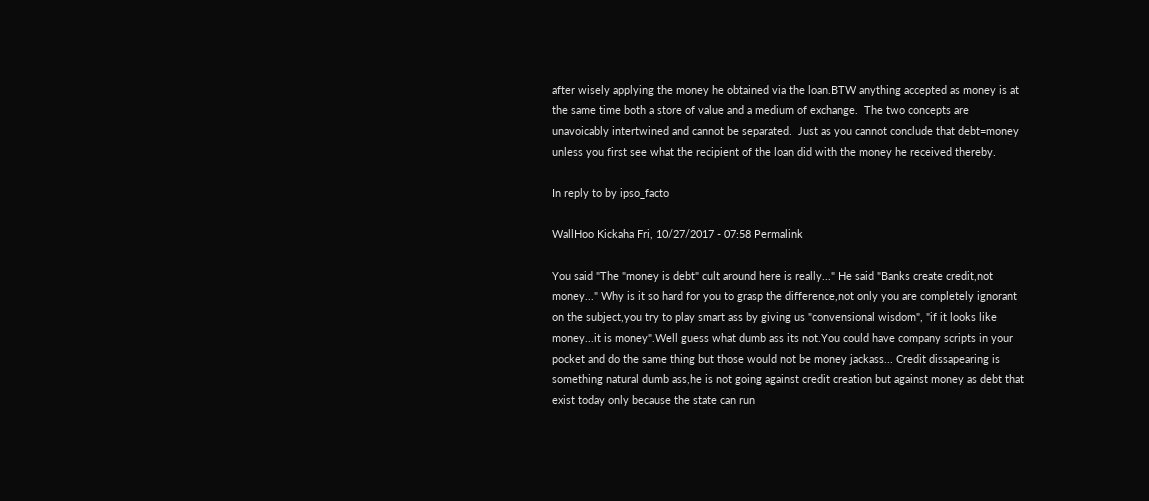after wisely applying the money he obtained via the loan.BTW anything accepted as money is at the same time both a store of value and a medium of exchange.  The two concepts are unavoicably intertwined and cannot be separated.  Just as you cannot conclude that debt=money unless you first see what the recipient of the loan did with the money he received thereby.

In reply to by ipso_facto

WallHoo Kickaha Fri, 10/27/2017 - 07:58 Permalink

You said "The "money is debt" cult around here is really..." He said "Banks create credit,not money..." Why is it so hard for you to grasp the difference,not only you are completely ignorant on the subject,you try to play smart ass by giving us "convensional wisdom", "if it looks like money...it is money".Well guess what dumb ass its not.You could have company scripts in your pocket and do the same thing but those would not be money jackass... Credit dissapearing is something natural dumb ass,he is not going against credit creation but against money as debt that exist today only because the state can run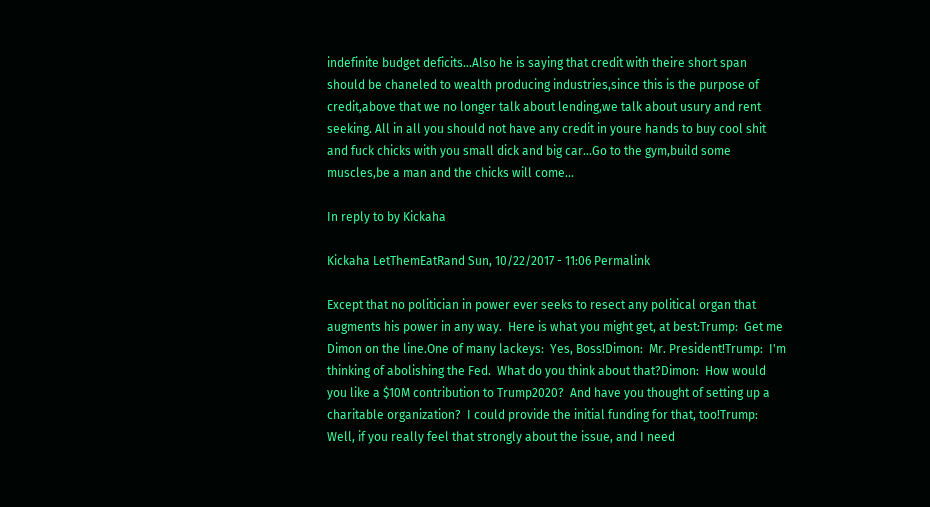indefinite budget deficits...Also he is saying that credit with theire short span should be chaneled to wealth producing industries,since this is the purpose of credit,above that we no longer talk about lending,we talk about usury and rent seeking. All in all you should not have any credit in youre hands to buy cool shit and fuck chicks with you small dick and big car...Go to the gym,build some muscles,be a man and the chicks will come...

In reply to by Kickaha

Kickaha LetThemEatRand Sun, 10/22/2017 - 11:06 Permalink

Except that no politician in power ever seeks to resect any political organ that augments his power in any way.  Here is what you might get, at best:Trump:  Get me Dimon on the line.One of many lackeys:  Yes, Boss!Dimon:  Mr. President!Trump:  I'm thinking of abolishing the Fed.  What do you think about that?Dimon:  How would you like a $10M contribution to Trump2020?  And have you thought of setting up a charitable organization?  I could provide the initial funding for that, too!Trump:  Well, if you really feel that strongly about the issue, and I need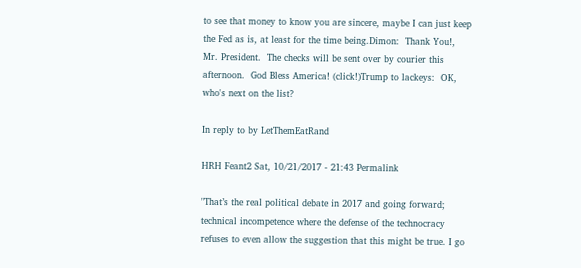to see that money to know you are sincere, maybe I can just keep the Fed as is, at least for the time being.Dimon:  Thank You!, Mr. President.  The checks will be sent over by courier this afternoon.  God Bless America! (click!)Trump to lackeys:  OK, who's next on the list?

In reply to by LetThemEatRand

HRH Feant2 Sat, 10/21/2017 - 21:43 Permalink

"That’s the real political debate in 2017 and going forward; technical incompetence where the defense of the technocracy refuses to even allow the suggestion that this might be true. I go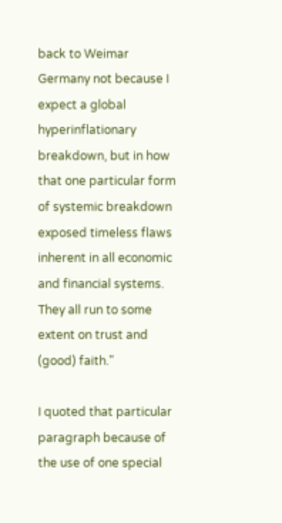back to Weimar Germany not because I expect a global hyperinflationary breakdown, but in how that one particular form of systemic breakdown exposed timeless flaws inherent in all economic and financial systems. They all run to some extent on trust and (good) faith."

I quoted that particular paragraph because of the use of one special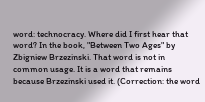word: technocracy. Where did I first hear that word? In the book, "Between Two Ages" by Zbigniew Brzezinski. That word is not in common usage. It is a word that remains because Brzezinski used it. (Correction: the word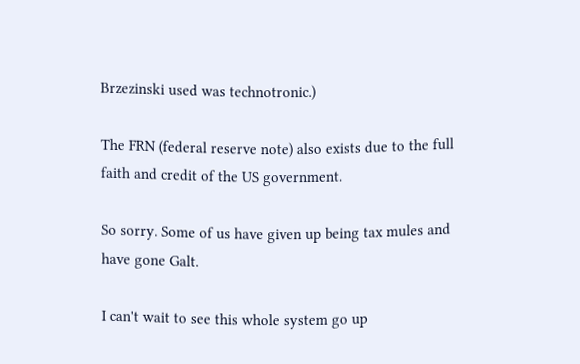Brzezinski used was technotronic.)

The FRN (federal reserve note) also exists due to the full faith and credit of the US government.

So sorry. Some of us have given up being tax mules and have gone Galt.

I can't wait to see this whole system go up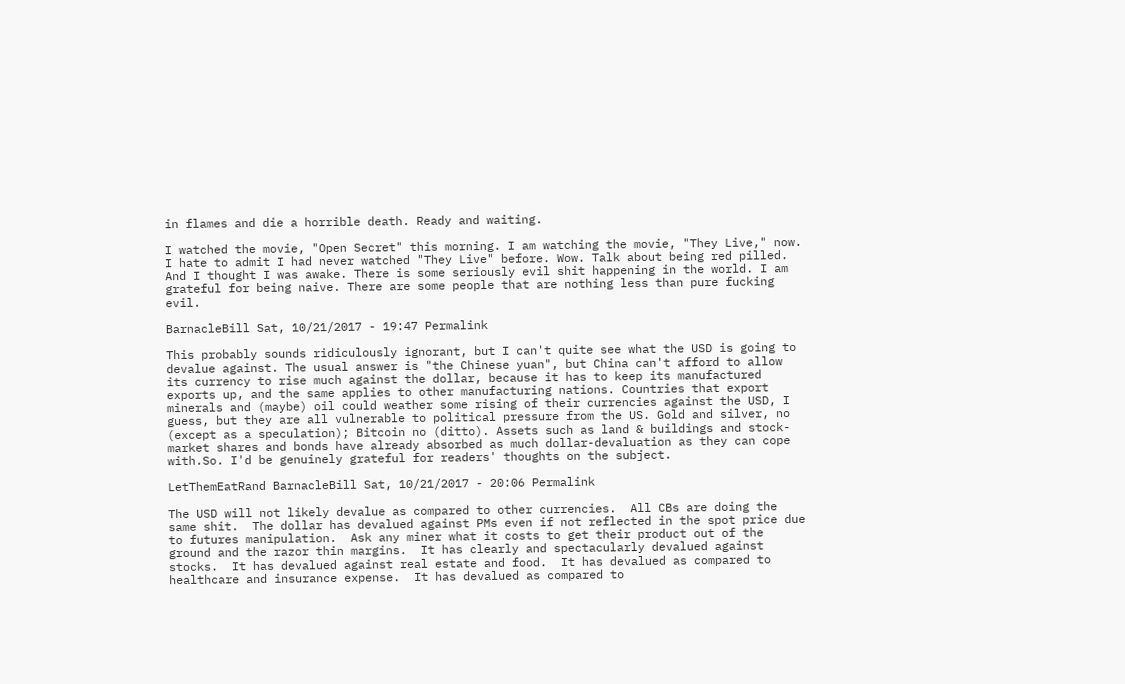in flames and die a horrible death. Ready and waiting.

I watched the movie, "Open Secret" this morning. I am watching the movie, "They Live," now. I hate to admit I had never watched "They Live" before. Wow. Talk about being red pilled. And I thought I was awake. There is some seriously evil shit happening in the world. I am grateful for being naive. There are some people that are nothing less than pure fucking evil.

BarnacleBill Sat, 10/21/2017 - 19:47 Permalink

This probably sounds ridiculously ignorant, but I can't quite see what the USD is going to devalue against. The usual answer is "the Chinese yuan", but China can't afford to allow its currency to rise much against the dollar, because it has to keep its manufactured exports up, and the same applies to other manufacturing nations. Countries that export minerals and (maybe) oil could weather some rising of their currencies against the USD, I guess, but they are all vulnerable to political pressure from the US. Gold and silver, no (except as a speculation); Bitcoin no (ditto). Assets such as land & buildings and stock-market shares and bonds have already absorbed as much dollar-devaluation as they can cope with.So. I'd be genuinely grateful for readers' thoughts on the subject.

LetThemEatRand BarnacleBill Sat, 10/21/2017 - 20:06 Permalink

The USD will not likely devalue as compared to other currencies.  All CBs are doing the same shit.  The dollar has devalued against PMs even if not reflected in the spot price due to futures manipulation.  Ask any miner what it costs to get their product out of the ground and the razor thin margins.  It has clearly and spectacularly devalued against stocks.  It has devalued against real estate and food.  It has devalued as compared to healthcare and insurance expense.  It has devalued as compared to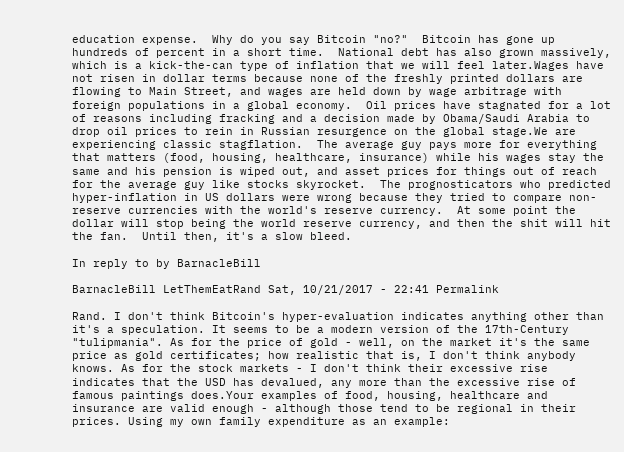education expense.  Why do you say Bitcoin "no?"  Bitcoin has gone up hundreds of percent in a short time.  National debt has also grown massively, which is a kick-the-can type of inflation that we will feel later.Wages have not risen in dollar terms because none of the freshly printed dollars are flowing to Main Street, and wages are held down by wage arbitrage with foreign populations in a global economy.  Oil prices have stagnated for a lot of reasons including fracking and a decision made by Obama/Saudi Arabia to drop oil prices to rein in Russian resurgence on the global stage.We are experiencing classic stagflation.  The average guy pays more for everything that matters (food, housing, healthcare, insurance) while his wages stay the same and his pension is wiped out, and asset prices for things out of reach for the average guy like stocks skyrocket.  The prognosticators who predicted hyper-inflation in US dollars were wrong because they tried to compare non-reserve currencies with the world's reserve currency.  At some point the dollar will stop being the world reserve currency, and then the shit will hit the fan.  Until then, it's a slow bleed.

In reply to by BarnacleBill

BarnacleBill LetThemEatRand Sat, 10/21/2017 - 22:41 Permalink

Rand. I don't think Bitcoin's hyper-evaluation indicates anything other than it's a speculation. It seems to be a modern version of the 17th-Century "tulipmania". As for the price of gold - well, on the market it's the same price as gold certificates; how realistic that is, I don't think anybody knows. As for the stock markets - I don't think their excessive rise indicates that the USD has devalued, any more than the excessive rise of famous paintings does.Your examples of food, housing, healthcare and insurance are valid enough - although those tend to be regional in their prices. Using my own family expenditure as an example: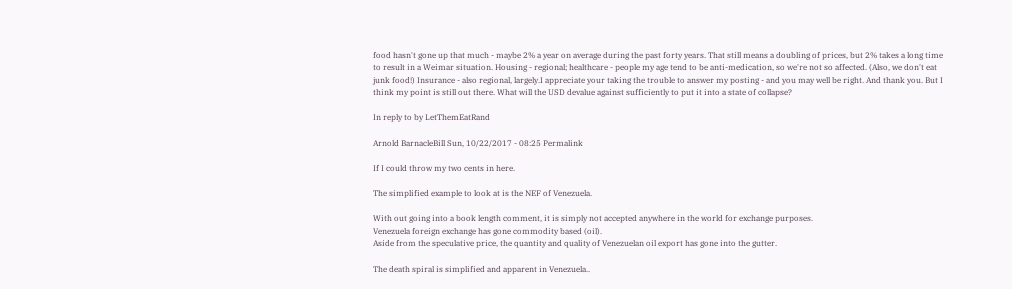food hasn't gone up that much - maybe 2% a year on average during the past forty years. That still means a doubling of prices, but 2% takes a long time to result in a Weimar situation. Housing - regional; healthcare - people my age tend to be anti-medication, so we're not so affected. (Also, we don't eat junk food!) Insurance - also regional, largely.I appreciate your taking the trouble to answer my posting - and you may well be right. And thank you. But I think my point is still out there. What will the USD devalue against sufficiently to put it into a state of collapse?

In reply to by LetThemEatRand

Arnold BarnacleBill Sun, 10/22/2017 - 08:25 Permalink

If I could throw my two cents in here.

The simplified example to look at is the NEF of Venezuela.

With out going into a book length comment, it is simply not accepted anywhere in the world for exchange purposes.
Venezuela foreign exchange has gone commodity based (oil).
Aside from the speculative price, the quantity and quality of Venezuelan oil export has gone into the gutter.

The death spiral is simplified and apparent in Venezuela..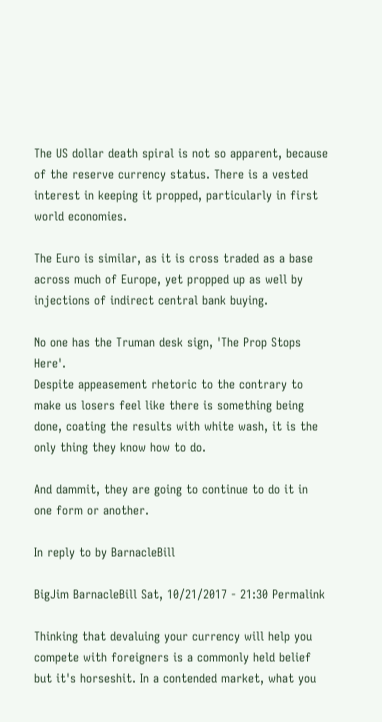The US dollar death spiral is not so apparent, because of the reserve currency status. There is a vested interest in keeping it propped, particularly in first world economies.

The Euro is similar, as it is cross traded as a base across much of Europe, yet propped up as well by injections of indirect central bank buying.

No one has the Truman desk sign, 'The Prop Stops Here'.
Despite appeasement rhetoric to the contrary to make us losers feel like there is something being done, coating the results with white wash, it is the only thing they know how to do.

And dammit, they are going to continue to do it in one form or another.

In reply to by BarnacleBill

BigJim BarnacleBill Sat, 10/21/2017 - 21:30 Permalink

Thinking that devaluing your currency will help you compete with foreigners is a commonly held belief but it's horseshit. In a contended market, what you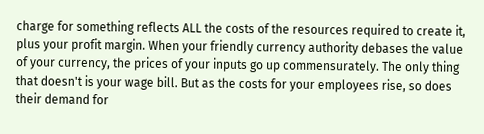charge for something reflects ALL the costs of the resources required to create it, plus your profit margin. When your friendly currency authority debases the value of your currency, the prices of your inputs go up commensurately. The only thing that doesn't is your wage bill. But as the costs for your employees rise, so does their demand for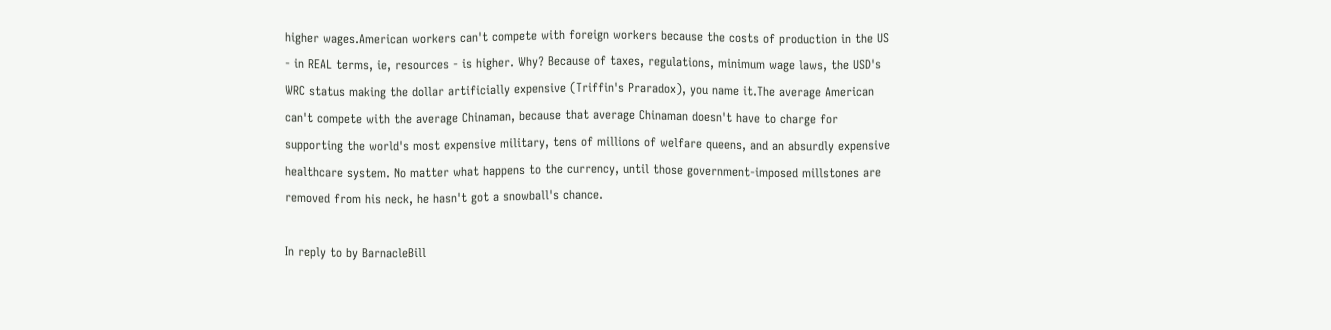higher wages.American workers can't compete with foreign workers because the costs of production in the US - in REAL terms, ie, resources - is higher. Why? Because of taxes, regulations, minimum wage laws, the USD's WRC status making the dollar artificially expensive (Triffin's Praradox), you name it.The average American can't compete with the average Chinaman, because that average Chinaman doesn't have to charge for supporting the world's most expensive military, tens of millions of welfare queens, and an absurdly expensive healthcare system. No matter what happens to the currency, until those government-imposed millstones are removed from his neck, he hasn't got a snowball's chance.

In reply to by BarnacleBill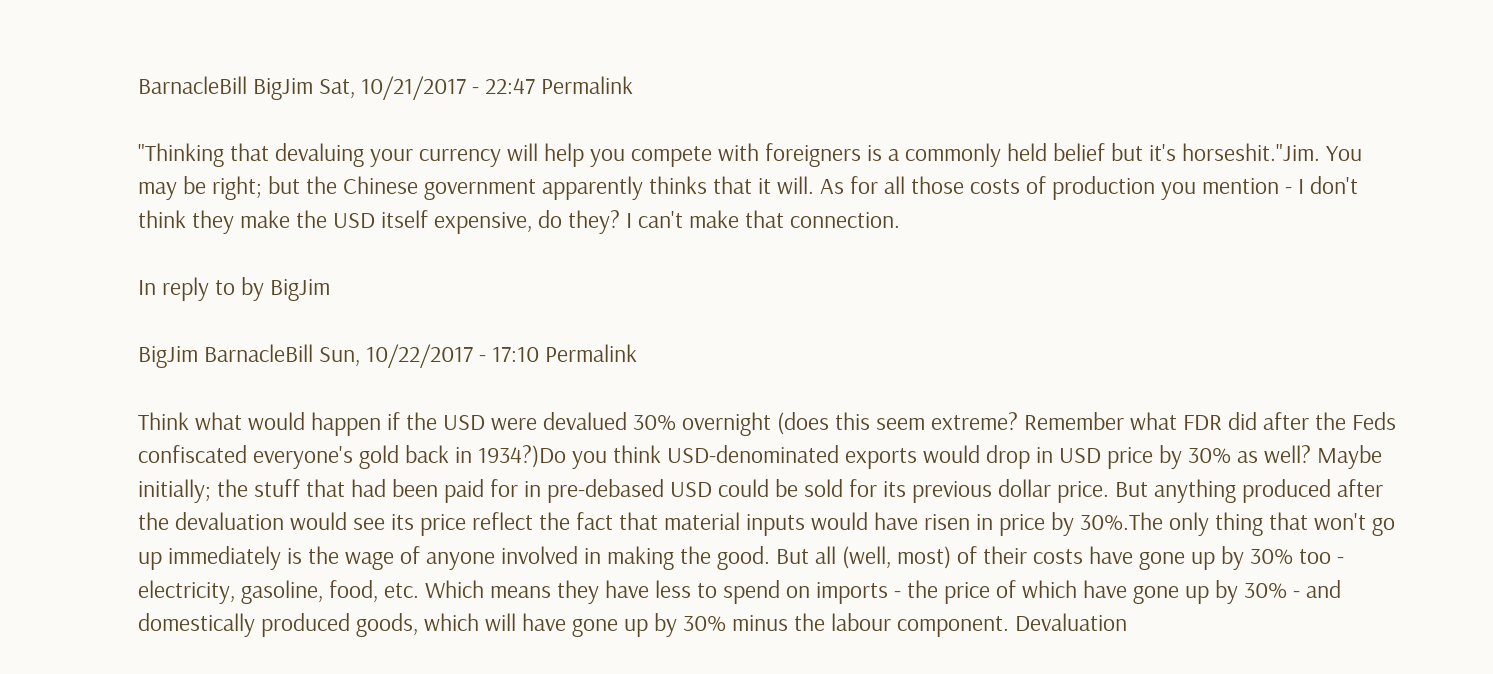BarnacleBill BigJim Sat, 10/21/2017 - 22:47 Permalink

"Thinking that devaluing your currency will help you compete with foreigners is a commonly held belief but it's horseshit."Jim. You may be right; but the Chinese government apparently thinks that it will. As for all those costs of production you mention - I don't think they make the USD itself expensive, do they? I can't make that connection.

In reply to by BigJim

BigJim BarnacleBill Sun, 10/22/2017 - 17:10 Permalink

Think what would happen if the USD were devalued 30% overnight (does this seem extreme? Remember what FDR did after the Feds confiscated everyone's gold back in 1934?)Do you think USD-denominated exports would drop in USD price by 30% as well? Maybe initially; the stuff that had been paid for in pre-debased USD could be sold for its previous dollar price. But anything produced after the devaluation would see its price reflect the fact that material inputs would have risen in price by 30%.The only thing that won't go up immediately is the wage of anyone involved in making the good. But all (well, most) of their costs have gone up by 30% too - electricity, gasoline, food, etc. Which means they have less to spend on imports - the price of which have gone up by 30% - and domestically produced goods, which will have gone up by 30% minus the labour component. Devaluation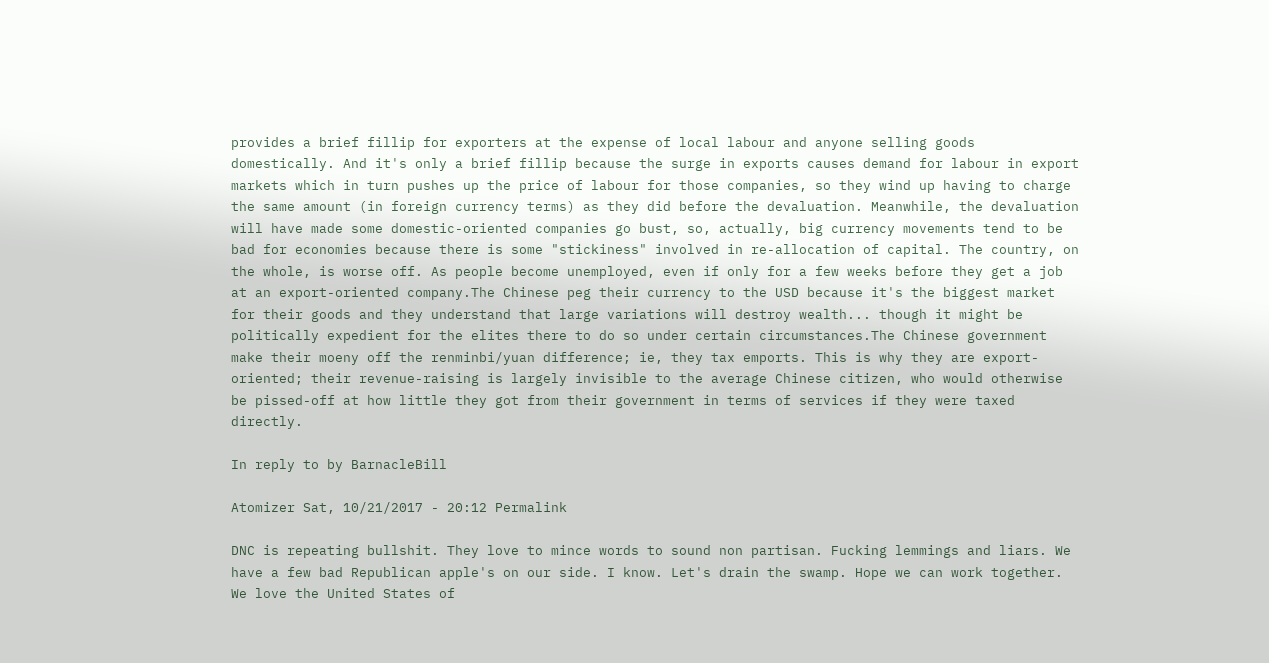provides a brief fillip for exporters at the expense of local labour and anyone selling goods domestically. And it's only a brief fillip because the surge in exports causes demand for labour in export markets which in turn pushes up the price of labour for those companies, so they wind up having to charge the same amount (in foreign currency terms) as they did before the devaluation. Meanwhile, the devaluation will have made some domestic-oriented companies go bust, so, actually, big currency movements tend to be bad for economies because there is some "stickiness" involved in re-allocation of capital. The country, on the whole, is worse off. As people become unemployed, even if only for a few weeks before they get a job at an export-oriented company.The Chinese peg their currency to the USD because it's the biggest market for their goods and they understand that large variations will destroy wealth... though it might be politically expedient for the elites there to do so under certain circumstances.The Chinese government make their moeny off the renminbi/yuan difference; ie, they tax emports. This is why they are export-oriented; their revenue-raising is largely invisible to the average Chinese citizen, who would otherwise be pissed-off at how little they got from their government in terms of services if they were taxed directly.

In reply to by BarnacleBill

Atomizer Sat, 10/21/2017 - 20:12 Permalink

DNC is repeating bullshit. They love to mince words to sound non partisan. Fucking lemmings and liars. We have a few bad Republican apple's on our side. I know. Let's drain the swamp. Hope we can work together. We love the United States of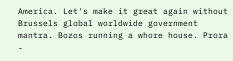America. Let's make it great again without Brussels global worldwide government mantra. Bozos running a whore house. Prora -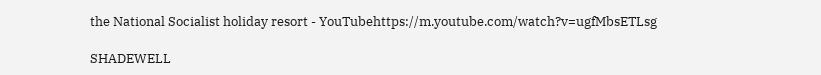the National Socialist holiday resort - YouTubehttps://m.youtube.com/watch?v=ugfMbsETLsg

SHADEWELL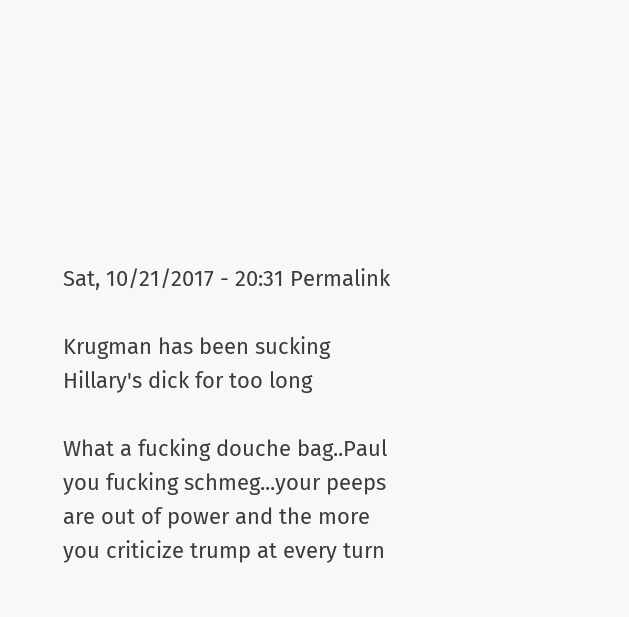Sat, 10/21/2017 - 20:31 Permalink

Krugman has been sucking Hillary's dick for too long

What a fucking douche bag..Paul you fucking schmeg...your peeps are out of power and the more you criticize trump at every turn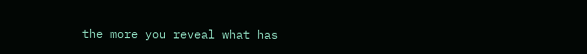the more you reveal what has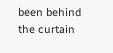been behind the curtain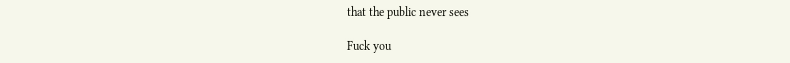that the public never sees

Fuck you